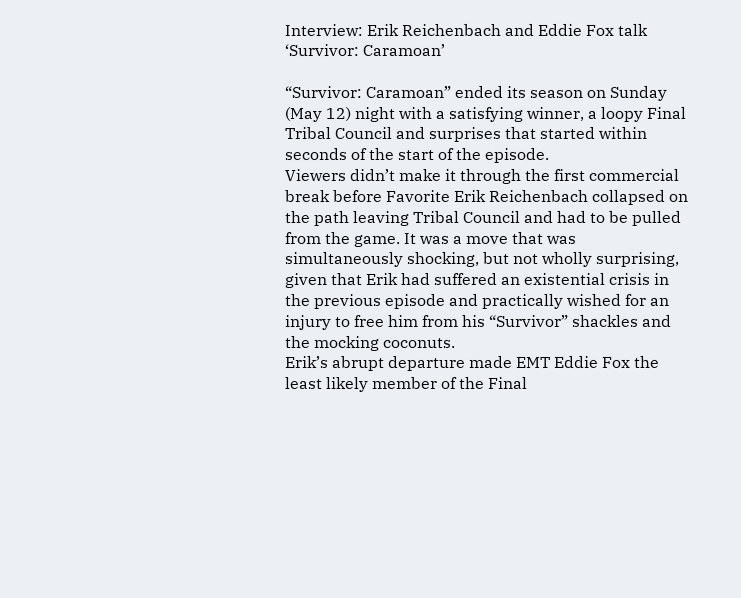Interview: Erik Reichenbach and Eddie Fox talk ‘Survivor: Caramoan’

“Survivor: Caramoan” ended its season on Sunday (May 12) night with a satisfying winner, a loopy Final Tribal Council and surprises that started within seconds of the start of the episode.
Viewers didn’t make it through the first commercial break before Favorite Erik Reichenbach collapsed on the path leaving Tribal Council and had to be pulled from the game. It was a move that was simultaneously shocking, but not wholly surprising, given that Erik had suffered an existential crisis in the previous episode and practically wished for an injury to free him from his “Survivor” shackles and the mocking coconuts.
Erik’s abrupt departure made EMT Eddie Fox the least likely member of the Final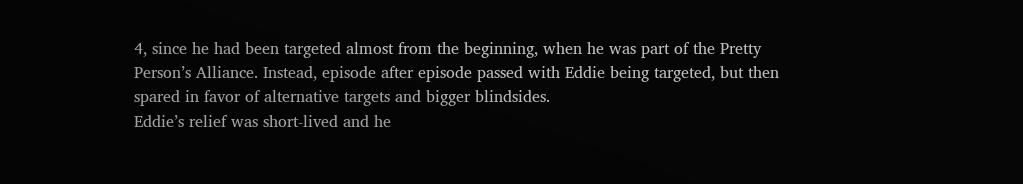4, since he had been targeted almost from the beginning, when he was part of the Pretty Person’s Alliance. Instead, episode after episode passed with Eddie being targeted, but then spared in favor of alternative targets and bigger blindsides.
Eddie’s relief was short-lived and he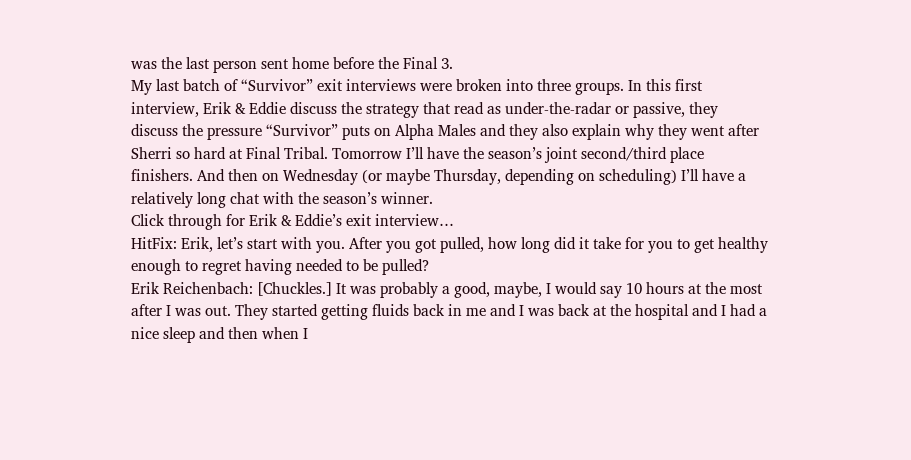was the last person sent home before the Final 3.
My last batch of “Survivor” exit interviews were broken into three groups. In this first interview, Erik & Eddie discuss the strategy that read as under-the-radar or passive, they discuss the pressure “Survivor” puts on Alpha Males and they also explain why they went after Sherri so hard at Final Tribal. Tomorrow I’ll have the season’s joint second/third place finishers. And then on Wednesday (or maybe Thursday, depending on scheduling) I’ll have a relatively long chat with the season’s winner.
Click through for Erik & Eddie’s exit interview…
HitFix: Erik, let’s start with you. After you got pulled, how long did it take for you to get healthy enough to regret having needed to be pulled?
Erik Reichenbach: [Chuckles.] It was probably a good, maybe, I would say 10 hours at the most after I was out. They started getting fluids back in me and I was back at the hospital and I had a nice sleep and then when I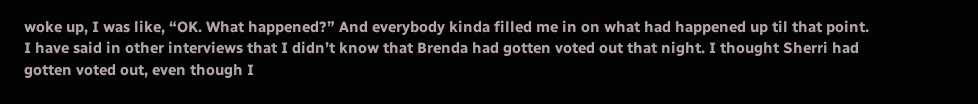woke up, I was like, “OK. What happened?” And everybody kinda filled me in on what had happened up til that point. I have said in other interviews that I didn’t know that Brenda had gotten voted out that night. I thought Sherri had gotten voted out, even though I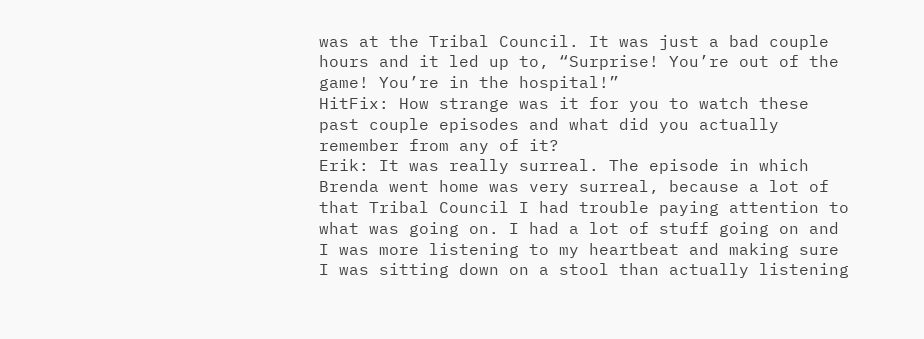was at the Tribal Council. It was just a bad couple hours and it led up to, “Surprise! You’re out of the game! You’re in the hospital!”
HitFix: How strange was it for you to watch these past couple episodes and what did you actually remember from any of it?
Erik: It was really surreal. The episode in which Brenda went home was very surreal, because a lot of that Tribal Council I had trouble paying attention to what was going on. I had a lot of stuff going on and I was more listening to my heartbeat and making sure I was sitting down on a stool than actually listening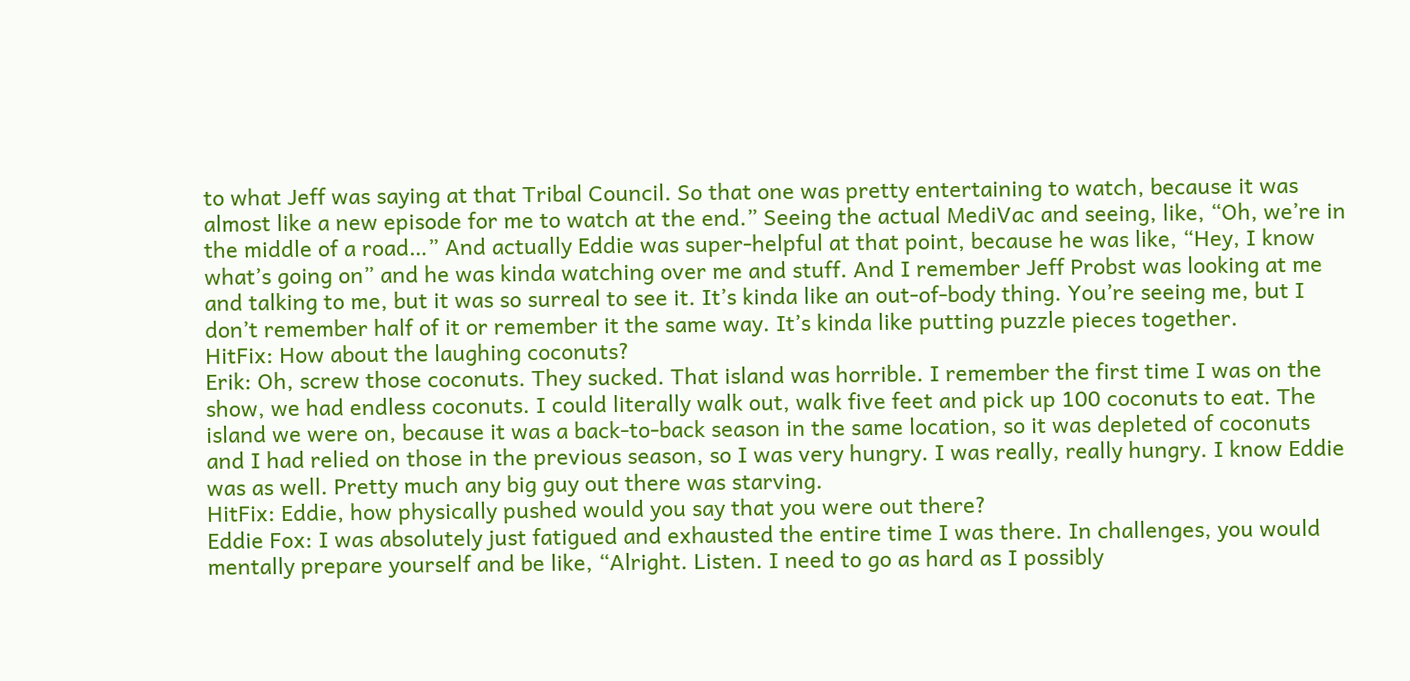to what Jeff was saying at that Tribal Council. So that one was pretty entertaining to watch, because it was almost like a new episode for me to watch at the end.” Seeing the actual MediVac and seeing, like, “Oh, we’re in the middle of a road…” And actually Eddie was super-helpful at that point, because he was like, “Hey, I know what’s going on” and he was kinda watching over me and stuff. And I remember Jeff Probst was looking at me and talking to me, but it was so surreal to see it. It’s kinda like an out-of-body thing. You’re seeing me, but I don’t remember half of it or remember it the same way. It’s kinda like putting puzzle pieces together.
HitFix: How about the laughing coconuts?
Erik: Oh, screw those coconuts. They sucked. That island was horrible. I remember the first time I was on the show, we had endless coconuts. I could literally walk out, walk five feet and pick up 100 coconuts to eat. The island we were on, because it was a back-to-back season in the same location, so it was depleted of coconuts and I had relied on those in the previous season, so I was very hungry. I was really, really hungry. I know Eddie was as well. Pretty much any big guy out there was starving.
HitFix: Eddie, how physically pushed would you say that you were out there?
Eddie Fox: I was absolutely just fatigued and exhausted the entire time I was there. In challenges, you would mentally prepare yourself and be like, “Alright. Listen. I need to go as hard as I possibly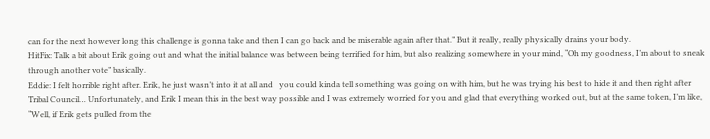can for the next however long this challenge is gonna take and then I can go back and be miserable again after that.” But it really, really physically drains your body.
HitFix: Talk a bit about Erik going out and what the initial balance was between being terrified for him, but also realizing somewhere in your mind, “Oh my goodness, I’m about to sneak through another vote” basically.
Eddie: I felt horrible right after. Erik, he just wasn’t into it at all and   you could kinda tell something was going on with him, but he was trying his best to hide it and then right after Tribal Council… Unfortunately, and Erik I mean this in the best way possible and I was extremely worried for you and glad that everything worked out, but at the same token, I’m like, “Well, if Erik gets pulled from the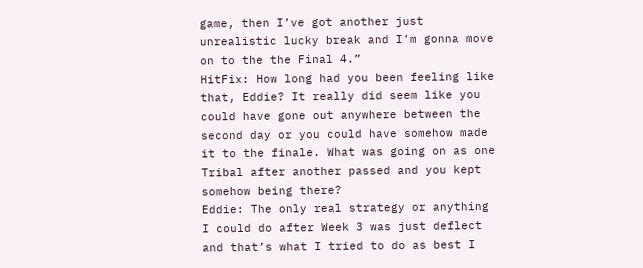game, then I’ve got another just unrealistic lucky break and I’m gonna move on to the the Final 4.”
HitFix: How long had you been feeling like that, Eddie? It really did seem like you could have gone out anywhere between the second day or you could have somehow made it to the finale. What was going on as one Tribal after another passed and you kept somehow being there?
Eddie: The only real strategy or anything I could do after Week 3 was just deflect and that’s what I tried to do as best I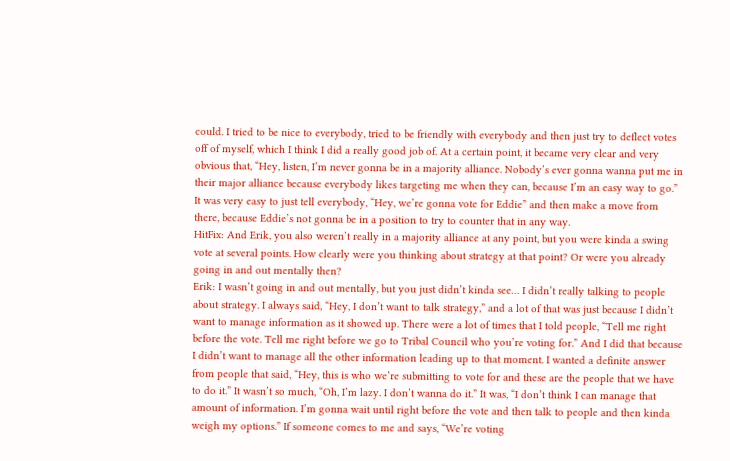could. I tried to be nice to everybody, tried to be friendly with everybody and then just try to deflect votes off of myself, which I think I did a really good job of. At a certain point, it became very clear and very obvious that, “Hey, listen, I’m never gonna be in a majority alliance. Nobody’s ever gonna wanna put me in their major alliance because everybody likes targeting me when they can, because I’m an easy way to go.” It was very easy to just tell everybody, “Hey, we’re gonna vote for Eddie” and then make a move from there, because Eddie’s not gonna be in a position to try to counter that in any way.
HitFix: And Erik, you also weren’t really in a majority alliance at any point, but you were kinda a swing vote at several points. How clearly were you thinking about strategy at that point? Or were you already going in and out mentally then?
Erik: I wasn’t going in and out mentally, but you just didn’t kinda see… I didn’t really talking to people about strategy. I always said, “Hey, I don’t want to talk strategy,” and a lot of that was just because I didn’t want to manage information as it showed up. There were a lot of times that I told people, “Tell me right before the vote. Tell me right before we go to Tribal Council who you’re voting for.” And I did that because I didn’t want to manage all the other information leading up to that moment. I wanted a definite answer from people that said, “Hey, this is who we’re submitting to vote for and these are the people that we have to do it.” It wasn’t so much, “Oh, I’m lazy. I don’t wanna do it.” It was, “I don’t think I can manage that amount of information. I’m gonna wait until right before the vote and then talk to people and then kinda weigh my options.” If someone comes to me and says, “We’re voting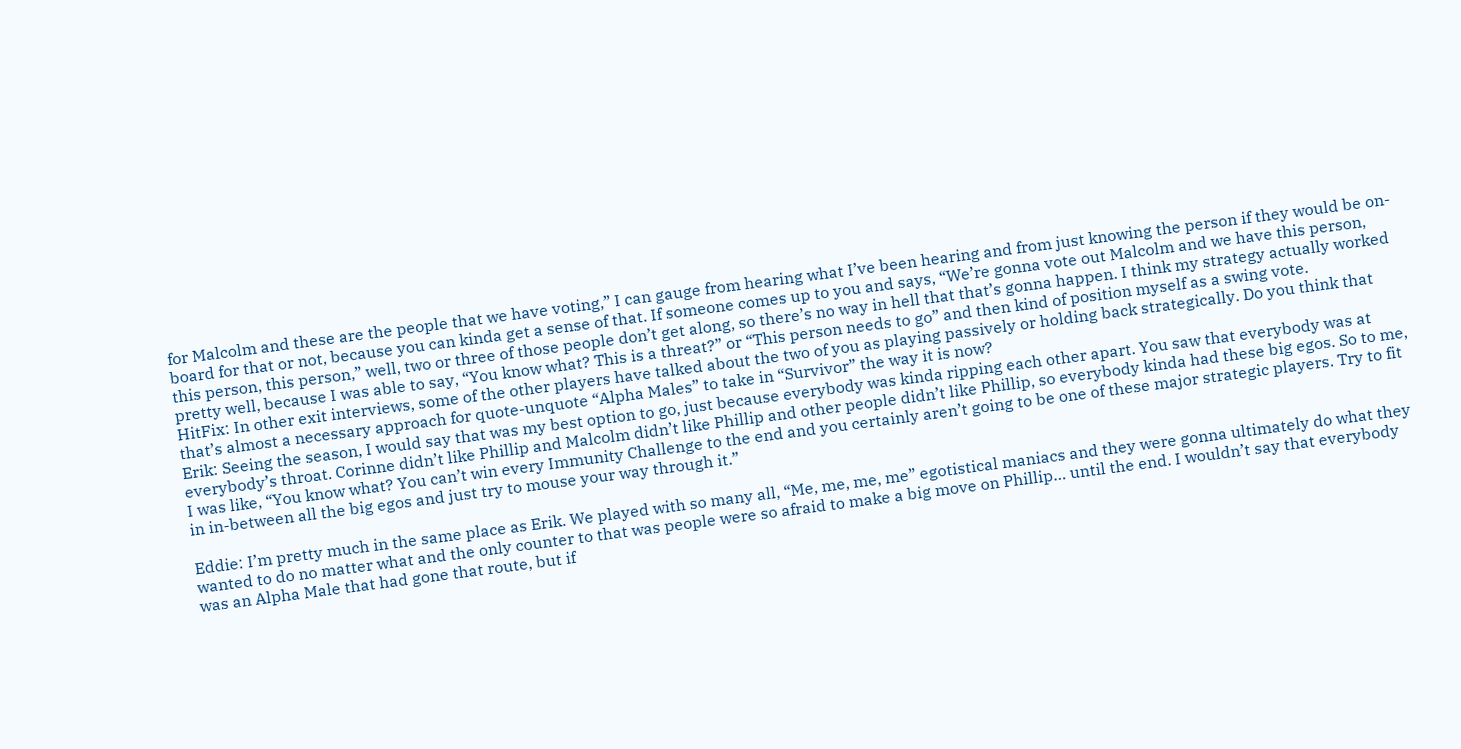for Malcolm and these are the people that we have voting,” I can gauge from hearing what I’ve been hearing and from just knowing the person if they would be on-board for that or not, because you can kinda get a sense of that. If someone comes up to you and says, “We’re gonna vote out Malcolm and we have this person, this person, this person,” well, two or three of those people don’t get along, so there’s no way in hell that that’s gonna happen. I think my strategy actually worked pretty well, because I was able to say, “You know what? This is a threat?” or “This person needs to go” and then kind of position myself as a swing vote.
HitFix: In other exit interviews, some of the other players have talked about the two of you as playing passively or holding back strategically. Do you think that that’s almost a necessary approach for quote-unquote “Alpha Males” to take in “Survivor” the way it is now?
Erik: Seeing the season, I would say that was my best option to go, just because everybody was kinda ripping each other apart. You saw that everybody was at everybody’s throat. Corinne didn’t like Phillip and Malcolm didn’t like Phillip and other people didn’t like Phillip, so everybody kinda had these big egos. So to me, I was like, “You know what? You can’t win every Immunity Challenge to the end and you certainly aren’t going to be one of these major strategic players. Try to fit in in-between all the big egos and just try to mouse your way through it.”

Eddie: I’m pretty much in the same place as Erik. We played with so many all, “Me, me, me, me” egotistical maniacs and they were gonna ultimately do what they wanted to do no matter what and the only counter to that was people were so afraid to make a big move on Phillip… until the end. I wouldn’t say that everybody was an Alpha Male that had gone that route, but if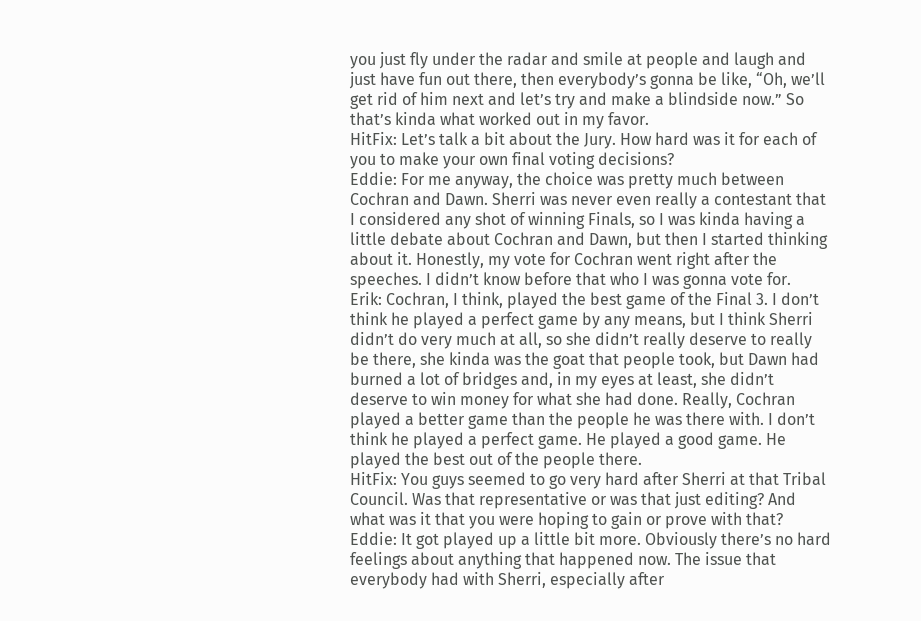you just fly under the radar and smile at people and laugh and just have fun out there, then everybody’s gonna be like, “Oh, we’ll get rid of him next and let’s try and make a blindside now.” So that’s kinda what worked out in my favor.
HitFix: Let’s talk a bit about the Jury. How hard was it for each of you to make your own final voting decisions?
Eddie: For me anyway, the choice was pretty much between Cochran and Dawn. Sherri was never even really a contestant that I considered any shot of winning Finals, so I was kinda having a little debate about Cochran and Dawn, but then I started thinking about it. Honestly, my vote for Cochran went right after the speeches. I didn’t know before that who I was gonna vote for.
Erik: Cochran, I think, played the best game of the Final 3. I don’t think he played a perfect game by any means, but I think Sherri didn’t do very much at all, so she didn’t really deserve to really be there, she kinda was the goat that people took, but Dawn had burned a lot of bridges and, in my eyes at least, she didn’t deserve to win money for what she had done. Really, Cochran played a better game than the people he was there with. I don’t think he played a perfect game. He played a good game. He played the best out of the people there.
HitFix: You guys seemed to go very hard after Sherri at that Tribal Council. Was that representative or was that just editing? And what was it that you were hoping to gain or prove with that?
Eddie: It got played up a little bit more. Obviously there’s no hard feelings about anything that happened now. The issue that everybody had with Sherri, especially after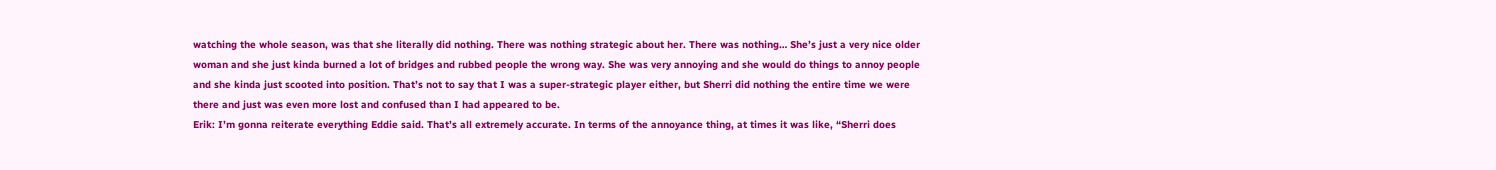watching the whole season, was that she literally did nothing. There was nothing strategic about her. There was nothing… She’s just a very nice older woman and she just kinda burned a lot of bridges and rubbed people the wrong way. She was very annoying and she would do things to annoy people and she kinda just scooted into position. That’s not to say that I was a super-strategic player either, but Sherri did nothing the entire time we were there and just was even more lost and confused than I had appeared to be.
Erik: I’m gonna reiterate everything Eddie said. That’s all extremely accurate. In terms of the annoyance thing, at times it was like, “Sherri does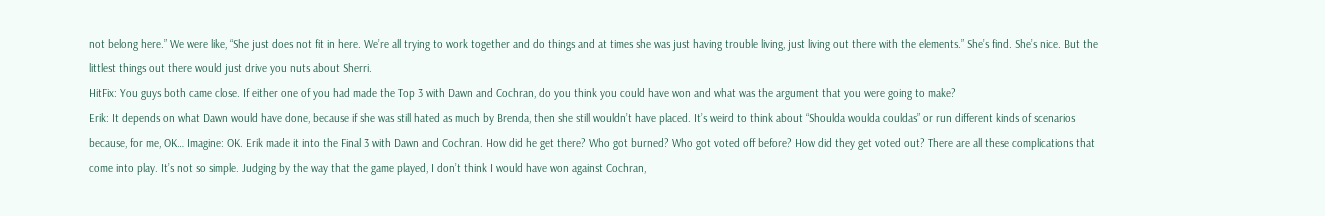not belong here.” We were like, “She just does not fit in here. We’re all trying to work together and do things and at times she was just having trouble living, just living out there with the elements.” She’s find. She’s nice. But the littlest things out there would just drive you nuts about Sherri.
HitFix: You guys both came close. If either one of you had made the Top 3 with Dawn and Cochran, do you think you could have won and what was the argument that you were going to make?
Erik: It depends on what Dawn would have done, because if she was still hated as much by Brenda, then she still wouldn’t have placed. It’s weird to think about “Shoulda woulda couldas” or run different kinds of scenarios because, for me, OK… Imagine: OK. Erik made it into the Final 3 with Dawn and Cochran. How did he get there? Who got burned? Who got voted off before? How did they get voted out? There are all these complications that come into play. It’s not so simple. Judging by the way that the game played, I don’t think I would have won against Cochran,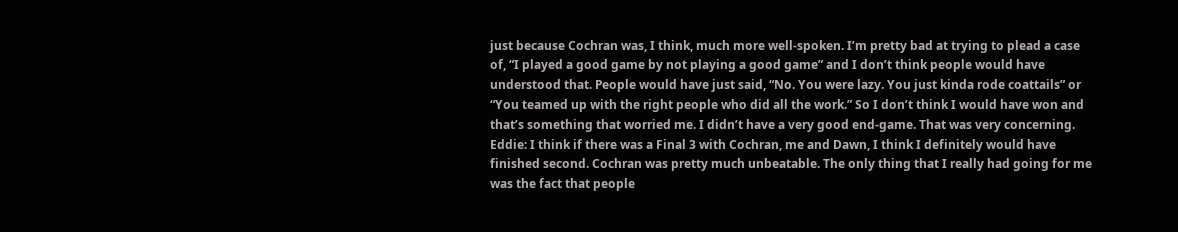just because Cochran was, I think, much more well-spoken. I’m pretty bad at trying to plead a case of, “I played a good game by not playing a good game” and I don’t think people would have understood that. People would have just said, “No. You were lazy. You just kinda rode coattails” or “You teamed up with the right people who did all the work.” So I don’t think I would have won and that’s something that worried me. I didn’t have a very good end-game. That was very concerning.
Eddie: I think if there was a Final 3 with Cochran, me and Dawn, I think I definitely would have finished second. Cochran was pretty much unbeatable. The only thing that I really had going for me was the fact that people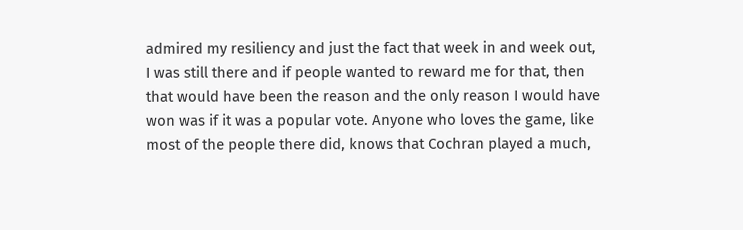admired my resiliency and just the fact that week in and week out, I was still there and if people wanted to reward me for that, then that would have been the reason and the only reason I would have won was if it was a popular vote. Anyone who loves the game, like most of the people there did, knows that Cochran played a much,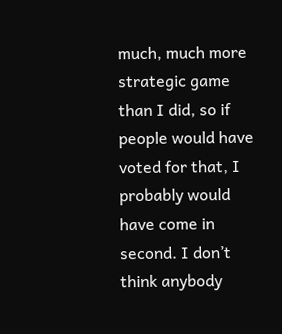much, much more strategic game than I did, so if people would have voted for that, I probably would have come in second. I don’t think anybody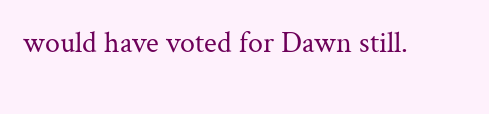would have voted for Dawn still.